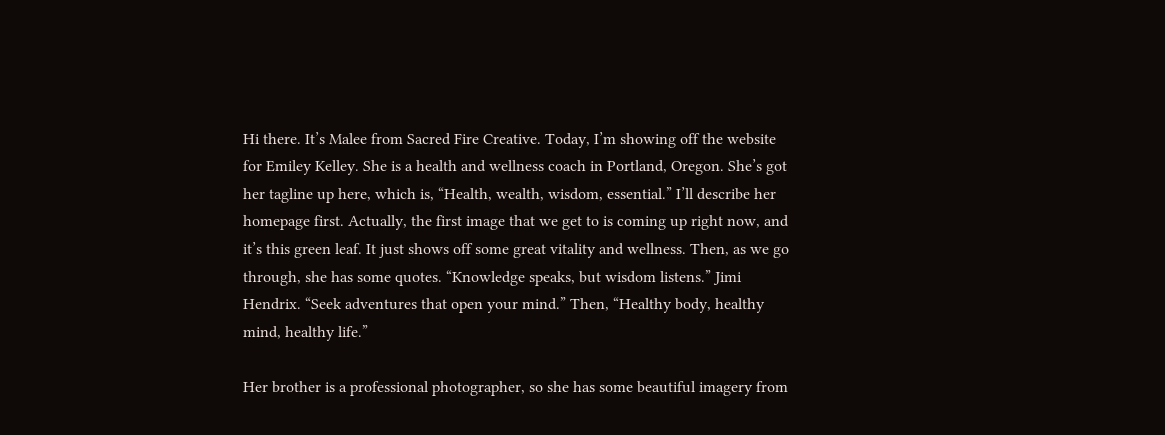Hi there. It’s Malee from Sacred Fire Creative. Today, I’m showing off the website for Emiley Kelley. She is a health and wellness coach in Portland, Oregon. She’s got her tagline up here, which is, “Health, wealth, wisdom, essential.” I’ll describe her homepage first. Actually, the first image that we get to is coming up right now, and it’s this green leaf. It just shows off some great vitality and wellness. Then, as we go through, she has some quotes. “Knowledge speaks, but wisdom listens.” Jimi Hendrix. “Seek adventures that open your mind.” Then, “Healthy body, healthy mind, healthy life.”

Her brother is a professional photographer, so she has some beautiful imagery from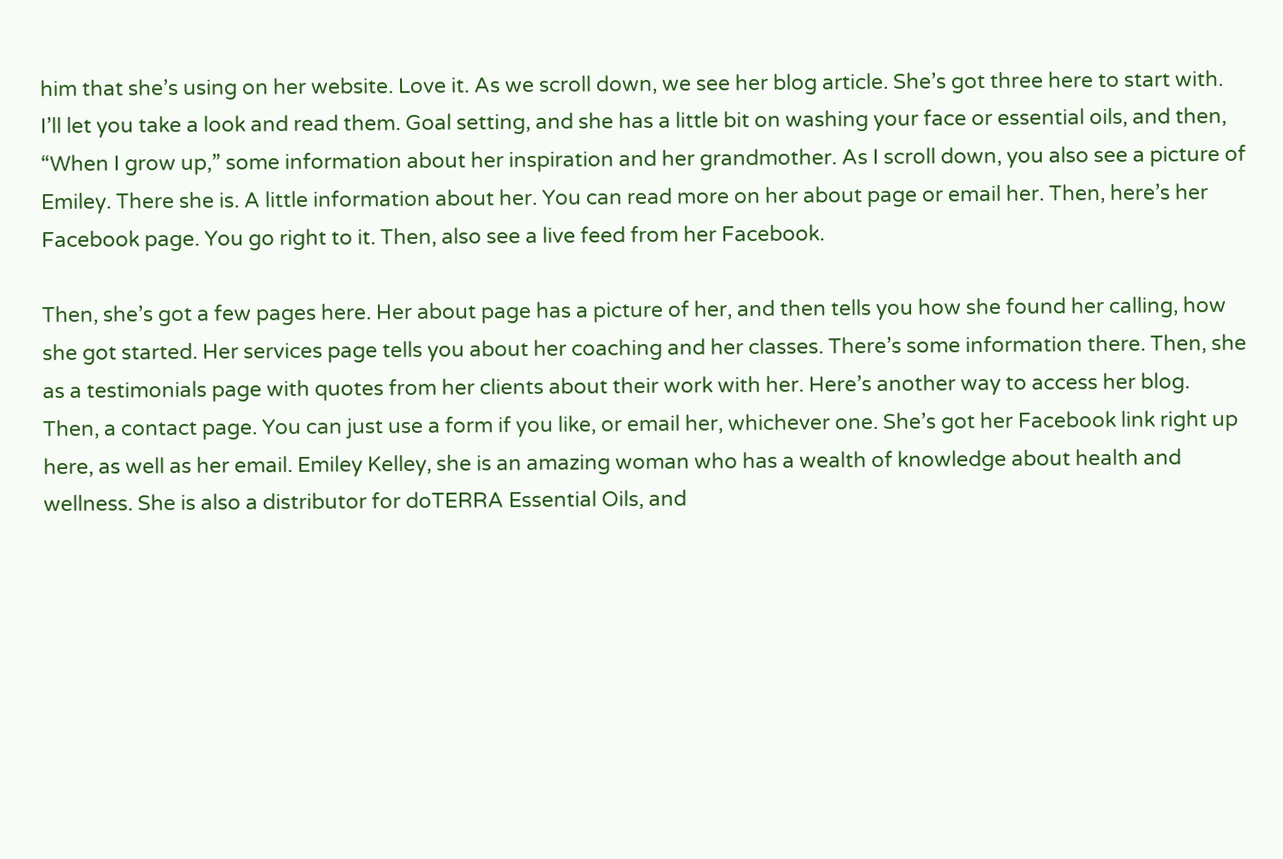him that she’s using on her website. Love it. As we scroll down, we see her blog article. She’s got three here to start with. I’ll let you take a look and read them. Goal setting, and she has a little bit on washing your face or essential oils, and then, “When I grow up,” some information about her inspiration and her grandmother. As I scroll down, you also see a picture of Emiley. There she is. A little information about her. You can read more on her about page or email her. Then, here’s her Facebook page. You go right to it. Then, also see a live feed from her Facebook.

Then, she’s got a few pages here. Her about page has a picture of her, and then tells you how she found her calling, how she got started. Her services page tells you about her coaching and her classes. There’s some information there. Then, she as a testimonials page with quotes from her clients about their work with her. Here’s another way to access her blog. Then, a contact page. You can just use a form if you like, or email her, whichever one. She’s got her Facebook link right up here, as well as her email. Emiley Kelley, she is an amazing woman who has a wealth of knowledge about health and wellness. She is also a distributor for doTERRA Essential Oils, and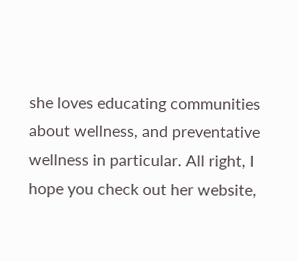she loves educating communities about wellness, and preventative wellness in particular. All right, I hope you check out her website,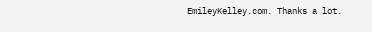EmileyKelley.com. Thanks a lot.